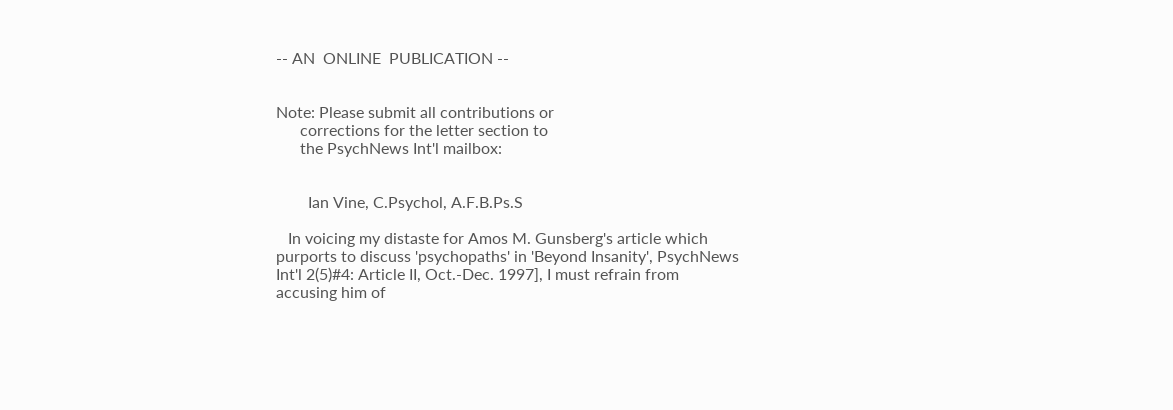-- AN  ONLINE  PUBLICATION --


Note: Please submit all contributions or
      corrections for the letter section to
      the PsychNews Int'l mailbox:


        Ian Vine, C.Psychol, A.F.B.Ps.S

   In voicing my distaste for Amos M. Gunsberg's article which
purports to discuss 'psychopaths' in 'Beyond Insanity', PsychNews
Int'l 2(5)#4: Article II, Oct.-Dec. 1997], I must refrain from
accusing him of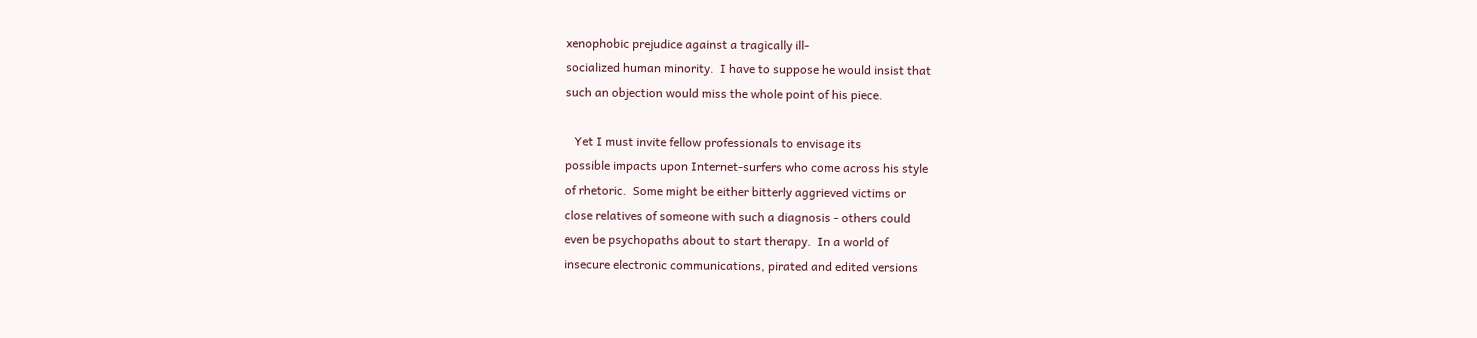xenophobic prejudice against a tragically ill-
socialized human minority.  I have to suppose he would insist that
such an objection would miss the whole point of his piece.

   Yet I must invite fellow professionals to envisage its
possible impacts upon Internet-surfers who come across his style
of rhetoric.  Some might be either bitterly aggrieved victims or
close relatives of someone with such a diagnosis - others could
even be psychopaths about to start therapy.  In a world of
insecure electronic communications, pirated and edited versions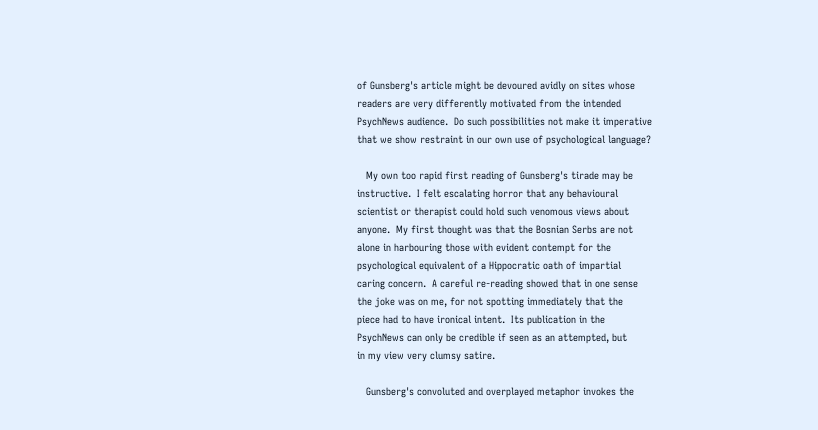of Gunsberg's article might be devoured avidly on sites whose
readers are very differently motivated from the intended
PsychNews audience.  Do such possibilities not make it imperative
that we show restraint in our own use of psychological language?

   My own too rapid first reading of Gunsberg's tirade may be
instructive.  I felt escalating horror that any behavioural
scientist or therapist could hold such venomous views about
anyone.  My first thought was that the Bosnian Serbs are not
alone in harbouring those with evident contempt for the
psychological equivalent of a Hippocratic oath of impartial
caring concern.  A careful re-reading showed that in one sense
the joke was on me, for not spotting immediately that the
piece had to have ironical intent.  Its publication in the
PsychNews can only be credible if seen as an attempted, but
in my view very clumsy satire.

   Gunsberg's convoluted and overplayed metaphor invokes the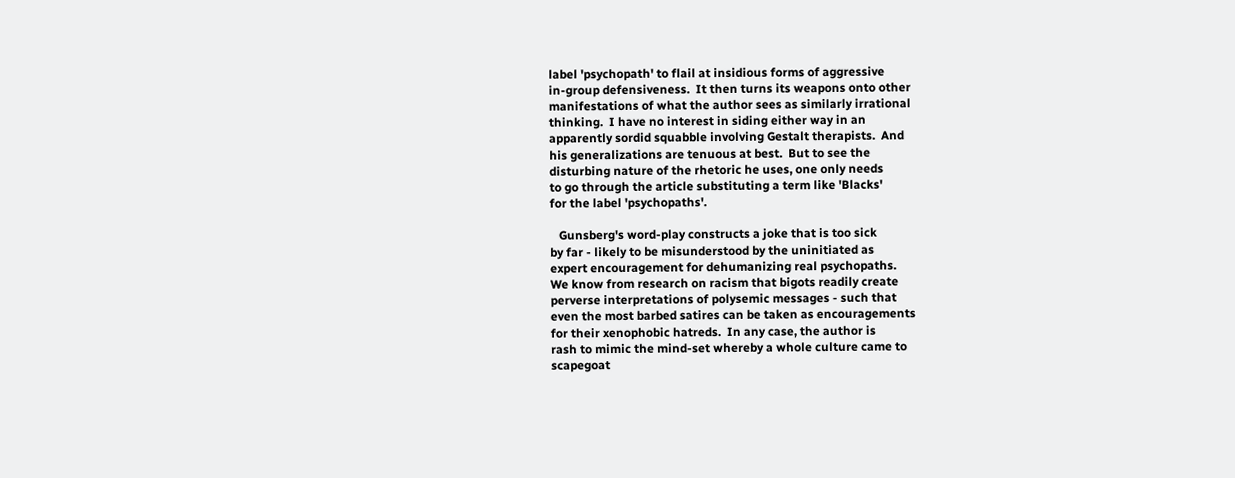label 'psychopath' to flail at insidious forms of aggressive
in-group defensiveness.  It then turns its weapons onto other
manifestations of what the author sees as similarly irrational
thinking.  I have no interest in siding either way in an
apparently sordid squabble involving Gestalt therapists.  And
his generalizations are tenuous at best.  But to see the
disturbing nature of the rhetoric he uses, one only needs
to go through the article substituting a term like 'Blacks'
for the label 'psychopaths'.

   Gunsberg's word-play constructs a joke that is too sick
by far - likely to be misunderstood by the uninitiated as
expert encouragement for dehumanizing real psychopaths.
We know from research on racism that bigots readily create
perverse interpretations of polysemic messages - such that
even the most barbed satires can be taken as encouragements
for their xenophobic hatreds.  In any case, the author is
rash to mimic the mind-set whereby a whole culture came to
scapegoat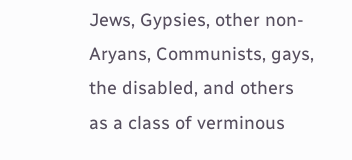Jews, Gypsies, other non-Aryans, Communists, gays,
the disabled, and others as a class of verminous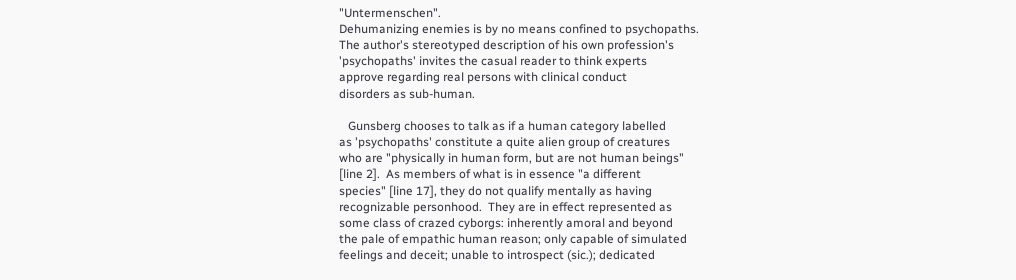"Untermenschen".
Dehumanizing enemies is by no means confined to psychopaths.
The author's stereotyped description of his own profession's
'psychopaths' invites the casual reader to think experts
approve regarding real persons with clinical conduct
disorders as sub-human.

   Gunsberg chooses to talk as if a human category labelled
as 'psychopaths' constitute a quite alien group of creatures
who are "physically in human form, but are not human beings"
[line 2].  As members of what is in essence "a different
species" [line 17], they do not qualify mentally as having
recognizable personhood.  They are in effect represented as
some class of crazed cyborgs: inherently amoral and beyond
the pale of empathic human reason; only capable of simulated
feelings and deceit; unable to introspect (sic.); dedicated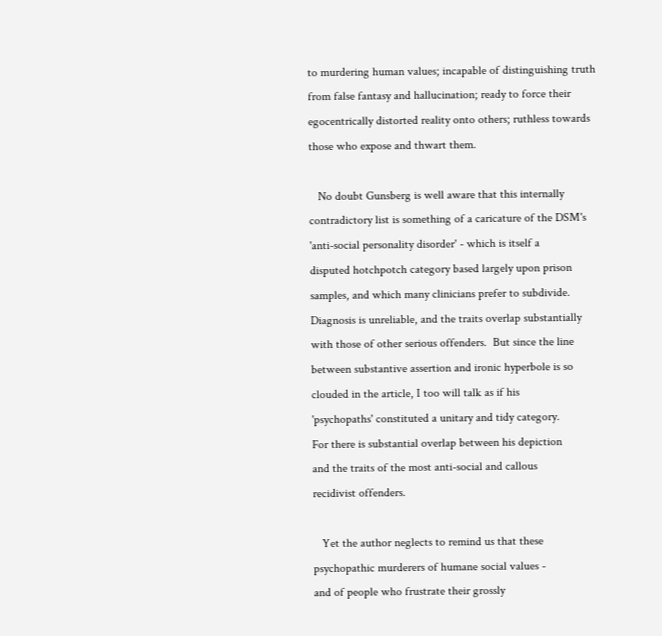to murdering human values; incapable of distinguishing truth
from false fantasy and hallucination; ready to force their
egocentrically distorted reality onto others; ruthless towards
those who expose and thwart them.

   No doubt Gunsberg is well aware that this internally
contradictory list is something of a caricature of the DSM's
'anti-social personality disorder' - which is itself a
disputed hotchpotch category based largely upon prison
samples, and which many clinicians prefer to subdivide.
Diagnosis is unreliable, and the traits overlap substantially
with those of other serious offenders.  But since the line
between substantive assertion and ironic hyperbole is so
clouded in the article, I too will talk as if his
'psychopaths' constituted a unitary and tidy category.
For there is substantial overlap between his depiction
and the traits of the most anti-social and callous
recidivist offenders.

   Yet the author neglects to remind us that these
psychopathic murderers of humane social values -
and of people who frustrate their grossly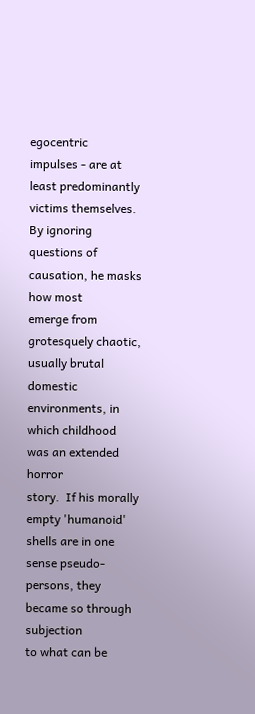egocentric
impulses - are at least predominantly victims themselves.
By ignoring questions of causation, he masks how most
emerge from grotesquely chaotic, usually brutal domestic
environments, in which childhood was an extended horror
story.  If his morally empty 'humanoid' shells are in one
sense pseudo-persons, they became so through subjection
to what can be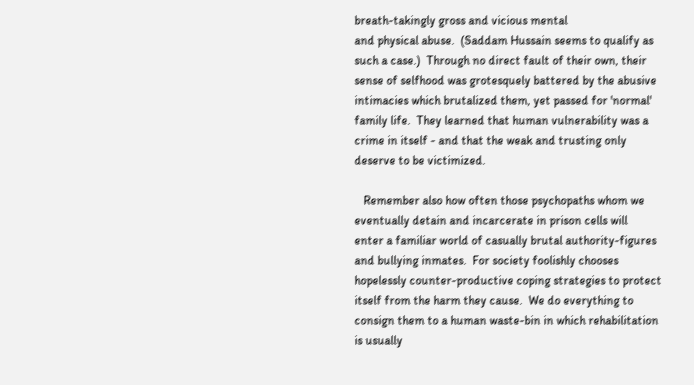breath-takingly gross and vicious mental
and physical abuse.  (Saddam Hussain seems to qualify as
such a case.)  Through no direct fault of their own, their
sense of selfhood was grotesquely battered by the abusive
intimacies which brutalized them, yet passed for 'normal'
family life.  They learned that human vulnerability was a
crime in itself - and that the weak and trusting only
deserve to be victimized.

   Remember also how often those psychopaths whom we
eventually detain and incarcerate in prison cells will
enter a familiar world of casually brutal authority-figures
and bullying inmates.  For society foolishly chooses
hopelessly counter-productive coping strategies to protect
itself from the harm they cause.  We do everything to
consign them to a human waste-bin in which rehabilitation
is usually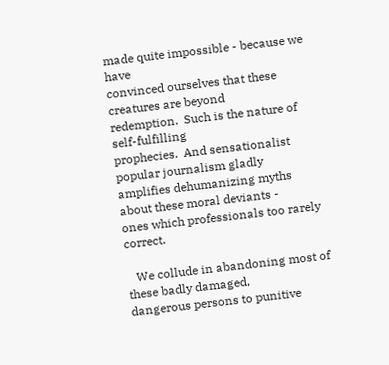made quite impossible - because we have
convinced ourselves that these creatures are beyond
redemption.  Such is the nature of self-fulfilling
prophecies.  And sensationalist popular journalism gladly
amplifies dehumanizing myths about these moral deviants -
ones which professionals too rarely correct.

   We collude in abandoning most of these badly damaged,
dangerous persons to punitive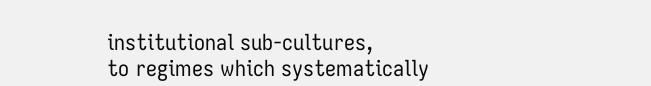institutional sub-cultures,
to regimes which systematically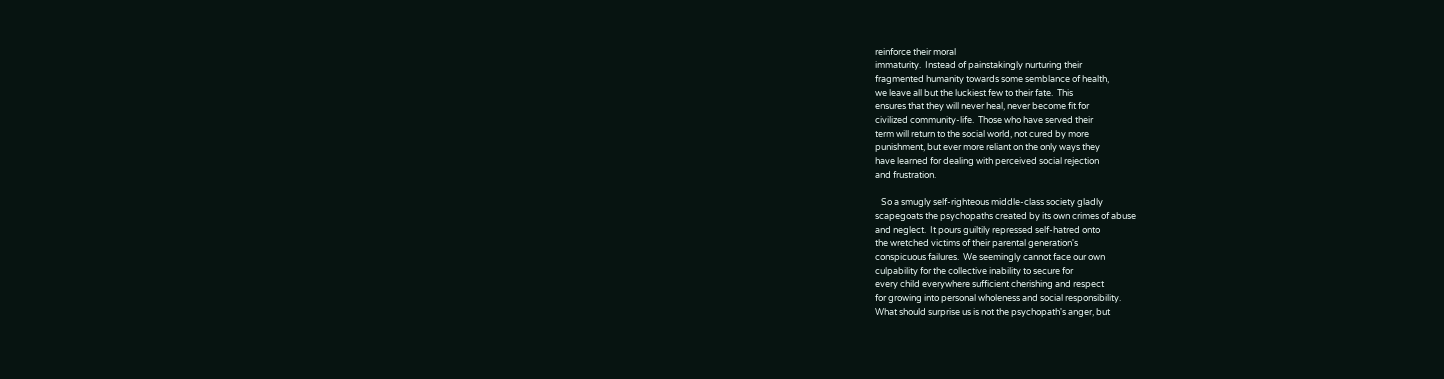reinforce their moral
immaturity.  Instead of painstakingly nurturing their
fragmented humanity towards some semblance of health,
we leave all but the luckiest few to their fate.  This
ensures that they will never heal, never become fit for
civilized community-life.  Those who have served their
term will return to the social world, not cured by more
punishment, but ever more reliant on the only ways they
have learned for dealing with perceived social rejection
and frustration.

   So a smugly self-righteous middle-class society gladly
scapegoats the psychopaths created by its own crimes of abuse
and neglect.  It pours guiltily repressed self-hatred onto
the wretched victims of their parental generation's
conspicuous failures.  We seemingly cannot face our own
culpability for the collective inability to secure for
every child everywhere sufficient cherishing and respect
for growing into personal wholeness and social responsibility.
What should surprise us is not the psychopath's anger, but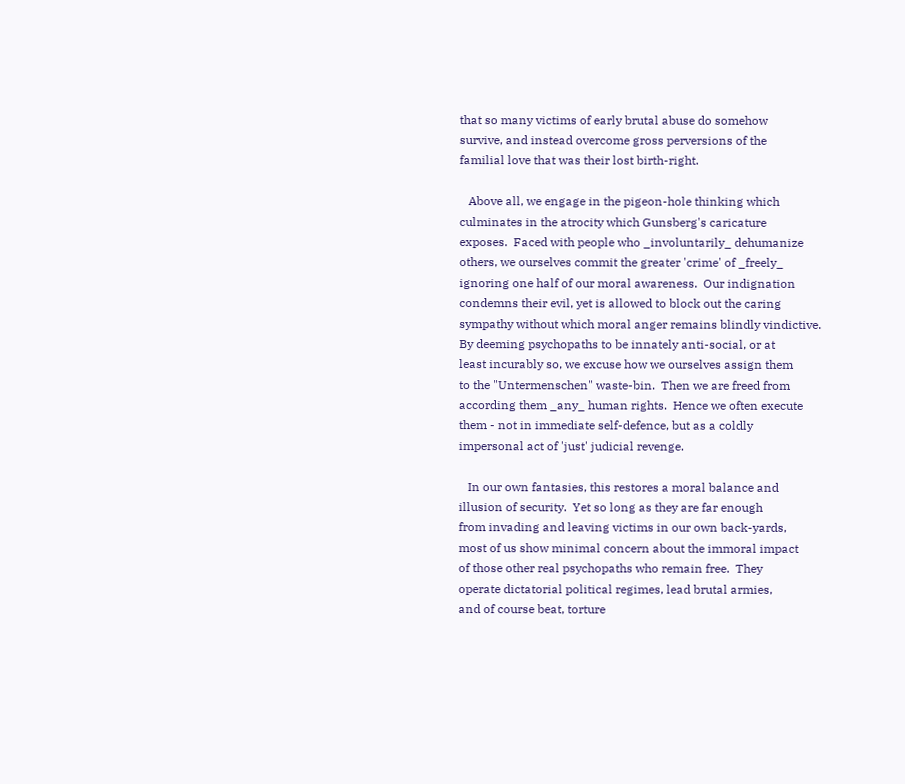that so many victims of early brutal abuse do somehow
survive, and instead overcome gross perversions of the
familial love that was their lost birth-right.

   Above all, we engage in the pigeon-hole thinking which
culminates in the atrocity which Gunsberg's caricature
exposes.  Faced with people who _involuntarily_ dehumanize
others, we ourselves commit the greater 'crime' of _freely_
ignoring one half of our moral awareness.  Our indignation
condemns their evil, yet is allowed to block out the caring
sympathy without which moral anger remains blindly vindictive.
By deeming psychopaths to be innately anti-social, or at
least incurably so, we excuse how we ourselves assign them
to the "Untermenschen" waste-bin.  Then we are freed from
according them _any_ human rights.  Hence we often execute
them - not in immediate self-defence, but as a coldly
impersonal act of 'just' judicial revenge.

   In our own fantasies, this restores a moral balance and
illusion of security.  Yet so long as they are far enough
from invading and leaving victims in our own back-yards,
most of us show minimal concern about the immoral impact
of those other real psychopaths who remain free.  They
operate dictatorial political regimes, lead brutal armies,
and of course beat, torture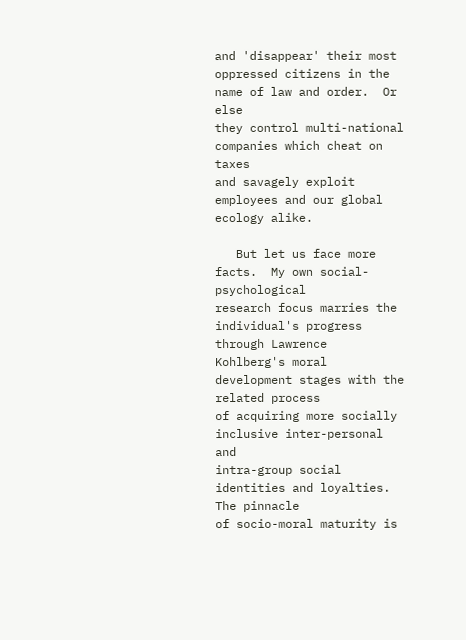and 'disappear' their most
oppressed citizens in the name of law and order.  Or else
they control multi-national companies which cheat on taxes
and savagely exploit employees and our global ecology alike.

   But let us face more facts.  My own social-psychological
research focus marries the individual's progress through Lawrence
Kohlberg's moral development stages with the related process
of acquiring more socially inclusive inter-personal and
intra-group social identities and loyalties.  The pinnacle
of socio-moral maturity is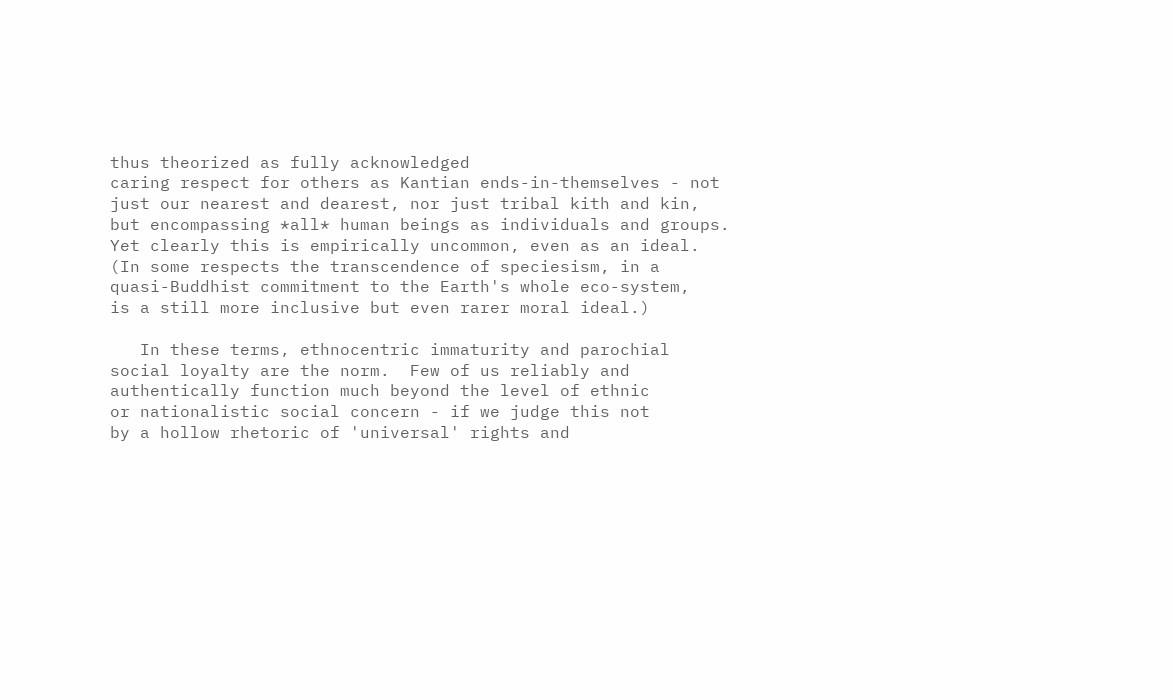thus theorized as fully acknowledged
caring respect for others as Kantian ends-in-themselves - not
just our nearest and dearest, nor just tribal kith and kin,
but encompassing *all* human beings as individuals and groups.
Yet clearly this is empirically uncommon, even as an ideal.
(In some respects the transcendence of speciesism, in a
quasi-Buddhist commitment to the Earth's whole eco-system,
is a still more inclusive but even rarer moral ideal.)

   In these terms, ethnocentric immaturity and parochial
social loyalty are the norm.  Few of us reliably and
authentically function much beyond the level of ethnic
or nationalistic social concern - if we judge this not
by a hollow rhetoric of 'universal' rights and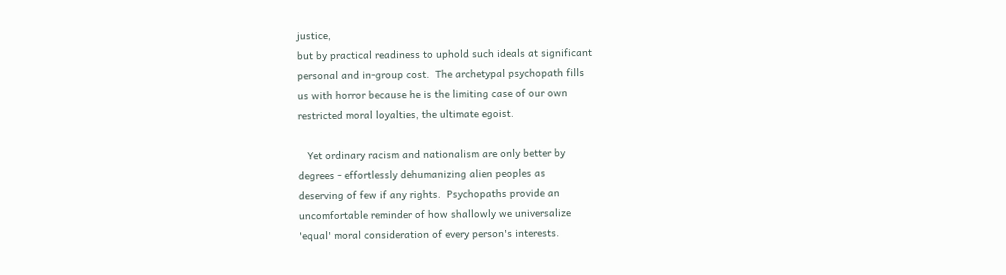justice,
but by practical readiness to uphold such ideals at significant
personal and in-group cost.  The archetypal psychopath fills
us with horror because he is the limiting case of our own
restricted moral loyalties, the ultimate egoist.

   Yet ordinary racism and nationalism are only better by
degrees - effortlessly dehumanizing alien peoples as
deserving of few if any rights.  Psychopaths provide an
uncomfortable reminder of how shallowly we universalize
'equal' moral consideration of every person's interests.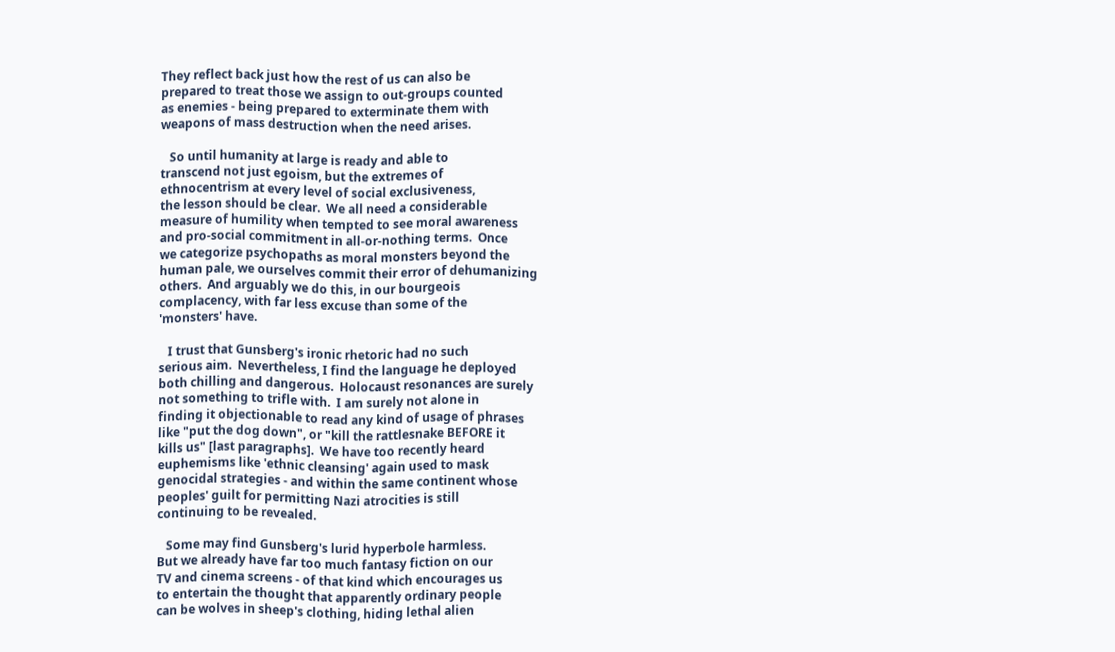They reflect back just how the rest of us can also be
prepared to treat those we assign to out-groups counted
as enemies - being prepared to exterminate them with
weapons of mass destruction when the need arises.

   So until humanity at large is ready and able to
transcend not just egoism, but the extremes of
ethnocentrism at every level of social exclusiveness,
the lesson should be clear.  We all need a considerable
measure of humility when tempted to see moral awareness
and pro-social commitment in all-or-nothing terms.  Once
we categorize psychopaths as moral monsters beyond the
human pale, we ourselves commit their error of dehumanizing
others.  And arguably we do this, in our bourgeois
complacency, with far less excuse than some of the
'monsters' have.

   I trust that Gunsberg's ironic rhetoric had no such
serious aim.  Nevertheless, I find the language he deployed
both chilling and dangerous.  Holocaust resonances are surely
not something to trifle with.  I am surely not alone in
finding it objectionable to read any kind of usage of phrases
like "put the dog down", or "kill the rattlesnake BEFORE it
kills us" [last paragraphs].  We have too recently heard
euphemisms like 'ethnic cleansing' again used to mask
genocidal strategies - and within the same continent whose
peoples' guilt for permitting Nazi atrocities is still
continuing to be revealed.

   Some may find Gunsberg's lurid hyperbole harmless.
But we already have far too much fantasy fiction on our
TV and cinema screens - of that kind which encourages us
to entertain the thought that apparently ordinary people
can be wolves in sheep's clothing, hiding lethal alien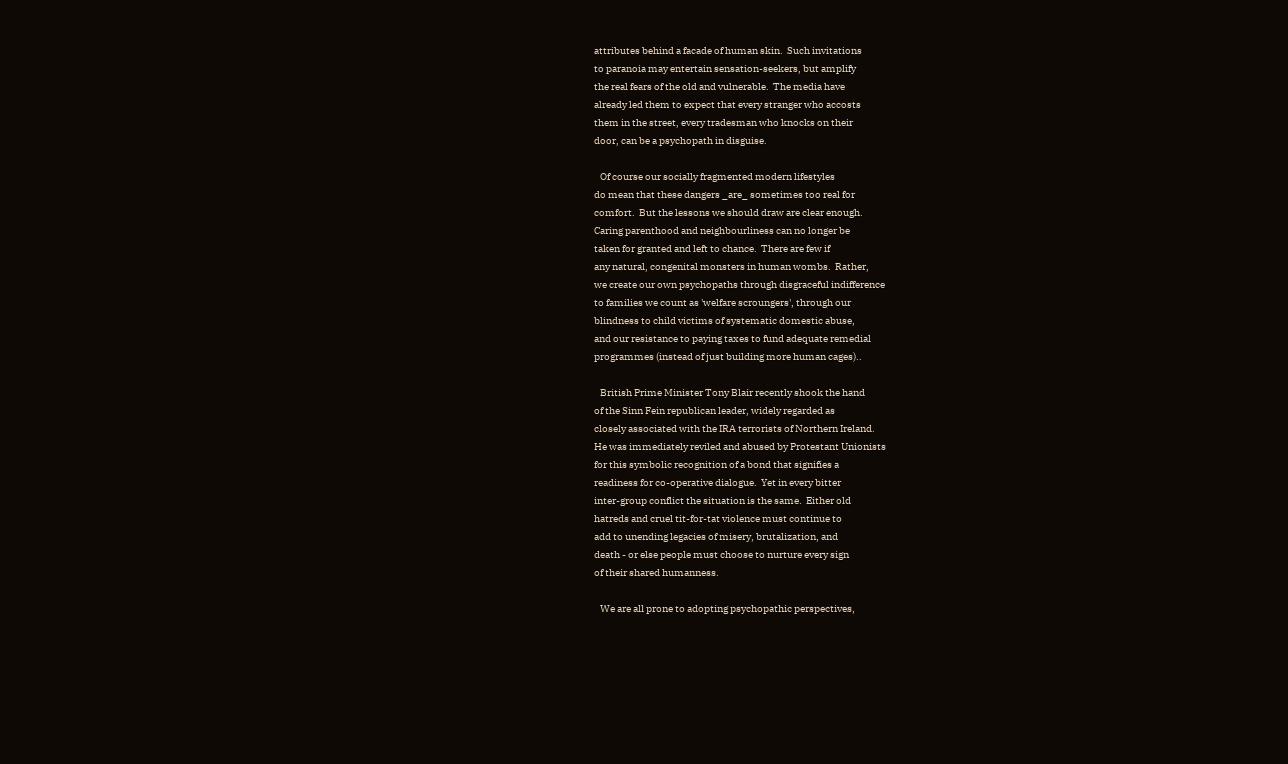attributes behind a facade of human skin.  Such invitations
to paranoia may entertain sensation-seekers, but amplify
the real fears of the old and vulnerable.  The media have
already led them to expect that every stranger who accosts
them in the street, every tradesman who knocks on their
door, can be a psychopath in disguise.

   Of course our socially fragmented modern lifestyles
do mean that these dangers _are_ sometimes too real for
comfort.  But the lessons we should draw are clear enough.
Caring parenthood and neighbourliness can no longer be
taken for granted and left to chance.  There are few if
any natural, congenital monsters in human wombs.  Rather,
we create our own psychopaths through disgraceful indifference
to families we count as 'welfare scroungers', through our
blindness to child victims of systematic domestic abuse,
and our resistance to paying taxes to fund adequate remedial
programmes (instead of just building more human cages)..

   British Prime Minister Tony Blair recently shook the hand
of the Sinn Fein republican leader, widely regarded as
closely associated with the IRA terrorists of Northern Ireland.
He was immediately reviled and abused by Protestant Unionists
for this symbolic recognition of a bond that signifies a
readiness for co-operative dialogue.  Yet in every bitter
inter-group conflict the situation is the same.  Either old
hatreds and cruel tit-for-tat violence must continue to
add to unending legacies of misery, brutalization, and
death - or else people must choose to nurture every sign
of their shared humanness.

   We are all prone to adopting psychopathic perspectives,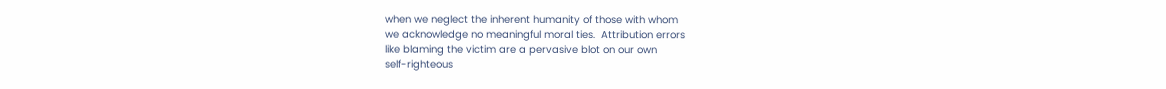when we neglect the inherent humanity of those with whom
we acknowledge no meaningful moral ties.  Attribution errors
like blaming the victim are a pervasive blot on our own
self-righteous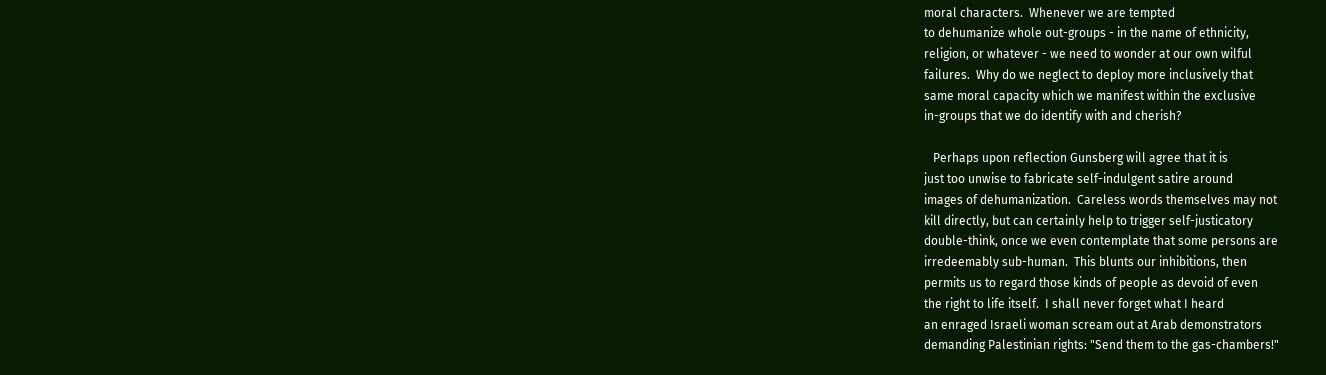moral characters.  Whenever we are tempted
to dehumanize whole out-groups - in the name of ethnicity,
religion, or whatever - we need to wonder at our own wilful
failures.  Why do we neglect to deploy more inclusively that
same moral capacity which we manifest within the exclusive
in-groups that we do identify with and cherish?

   Perhaps upon reflection Gunsberg will agree that it is
just too unwise to fabricate self-indulgent satire around
images of dehumanization.  Careless words themselves may not
kill directly, but can certainly help to trigger self-justicatory
double-think, once we even contemplate that some persons are
irredeemably sub-human.  This blunts our inhibitions, then
permits us to regard those kinds of people as devoid of even
the right to life itself.  I shall never forget what I heard
an enraged Israeli woman scream out at Arab demonstrators
demanding Palestinian rights: "Send them to the gas-chambers!"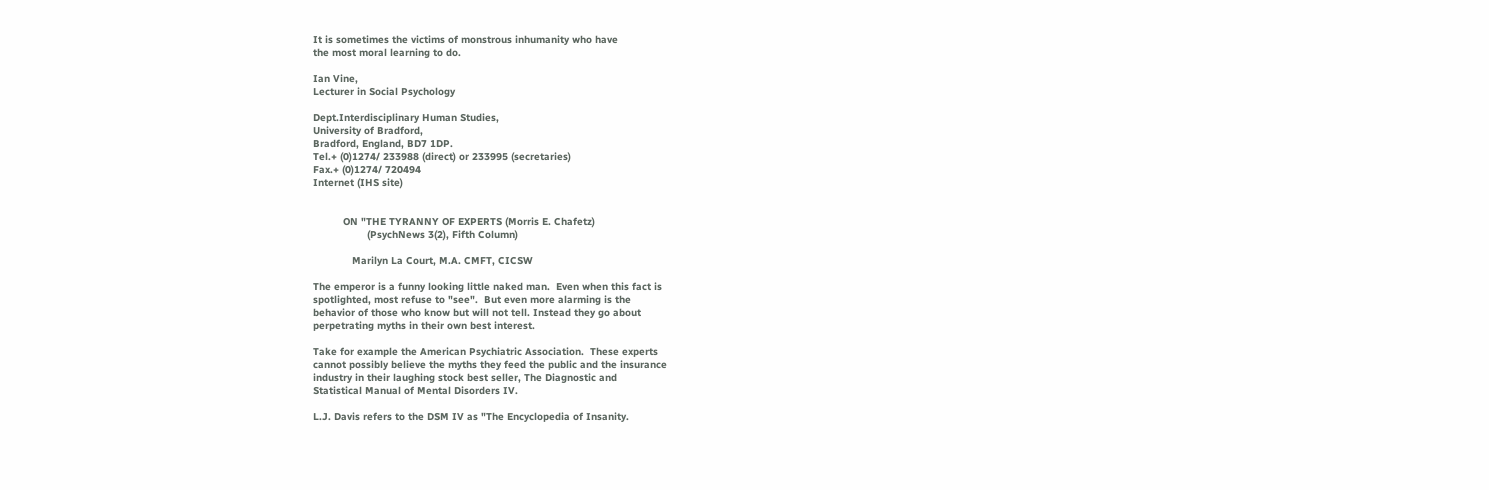It is sometimes the victims of monstrous inhumanity who have
the most moral learning to do.

Ian Vine,
Lecturer in Social Psychology

Dept.Interdisciplinary Human Studies,
University of Bradford,
Bradford, England, BD7 1DP.
Tel.+ (0)1274/ 233988 (direct) or 233995 (secretaries)
Fax.+ (0)1274/ 720494
Internet (IHS site)


          ON "THE TYRANNY OF EXPERTS (Morris E. Chafetz)
                  (PsychNews 3(2), Fifth Column)

             Marilyn La Court, M.A. CMFT, CICSW

The emperor is a funny looking little naked man.  Even when this fact is
spotlighted, most refuse to "see".  But even more alarming is the
behavior of those who know but will not tell. Instead they go about
perpetrating myths in their own best interest.

Take for example the American Psychiatric Association.  These experts
cannot possibly believe the myths they feed the public and the insurance
industry in their laughing stock best seller, The Diagnostic and
Statistical Manual of Mental Disorders IV.

L.J. Davis refers to the DSM IV as "The Encyclopedia of Insanity.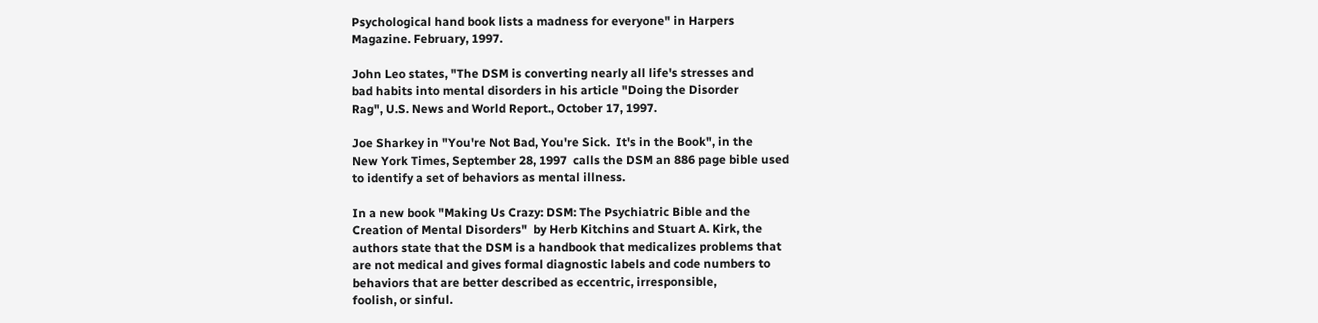Psychological hand book lists a madness for everyone" in Harpers
Magazine. February, 1997.

John Leo states, "The DSM is converting nearly all life's stresses and
bad habits into mental disorders in his article "Doing the Disorder
Rag", U.S. News and World Report., October 17, 1997.

Joe Sharkey in "You're Not Bad, You're Sick.  It's in the Book", in the
New York Times, September 28, 1997  calls the DSM an 886 page bible used
to identify a set of behaviors as mental illness.

In a new book "Making Us Crazy: DSM: The Psychiatric Bible and the
Creation of Mental Disorders"  by Herb Kitchins and Stuart A. Kirk, the
authors state that the DSM is a handbook that medicalizes problems that
are not medical and gives formal diagnostic labels and code numbers to
behaviors that are better described as eccentric, irresponsible,
foolish, or sinful.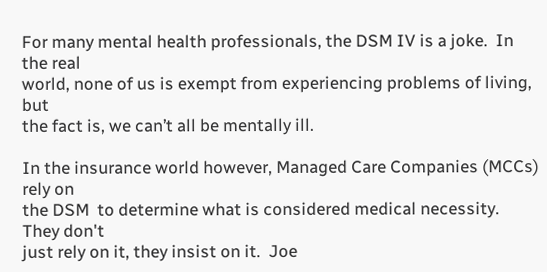For many mental health professionals, the DSM IV is a joke.  In the real
world, none of us is exempt from experiencing problems of living, but
the fact is, we can’t all be mentally ill.

In the insurance world however, Managed Care Companies (MCCs) rely on
the DSM  to determine what is considered medical necessity.  They don't
just rely on it, they insist on it.  Joe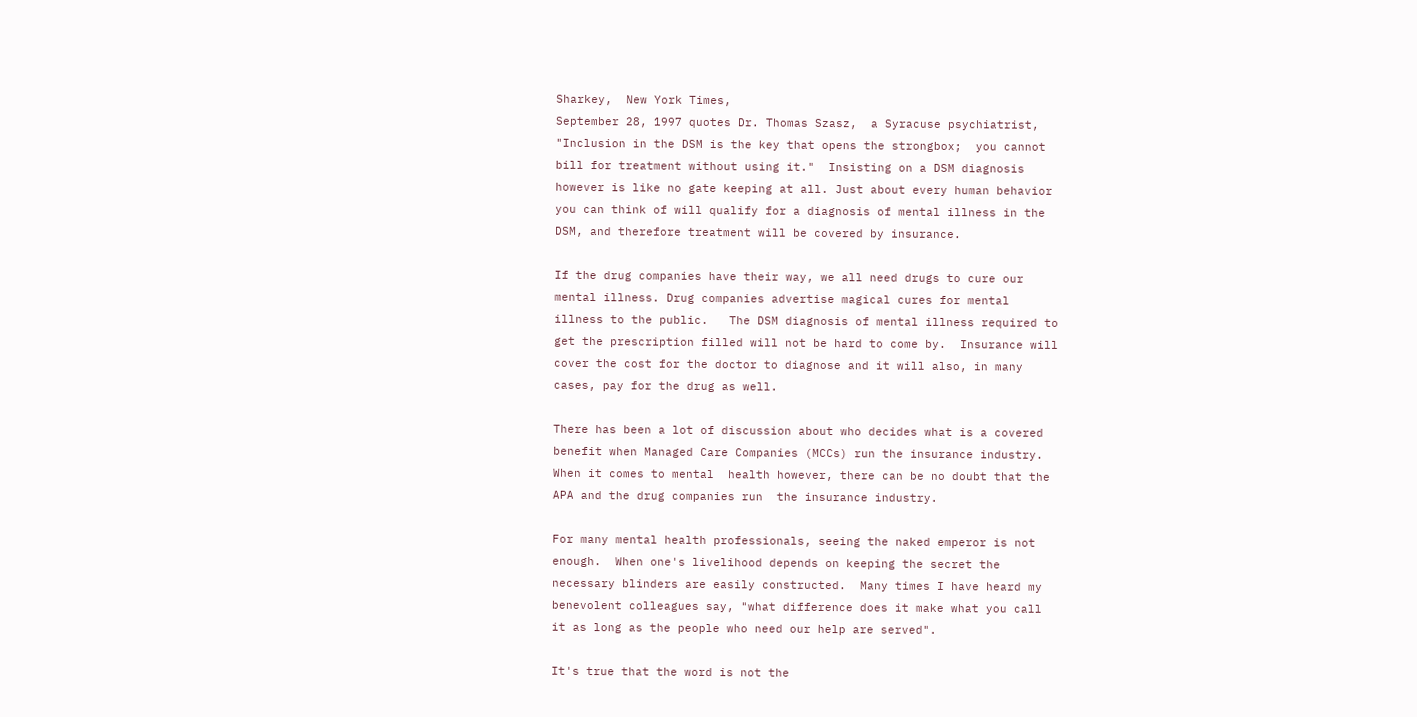Sharkey,  New York Times,
September 28, 1997 quotes Dr. Thomas Szasz,  a Syracuse psychiatrist,
"Inclusion in the DSM is the key that opens the strongbox;  you cannot
bill for treatment without using it."  Insisting on a DSM diagnosis
however is like no gate keeping at all. Just about every human behavior
you can think of will qualify for a diagnosis of mental illness in the
DSM, and therefore treatment will be covered by insurance.

If the drug companies have their way, we all need drugs to cure our
mental illness. Drug companies advertise magical cures for mental
illness to the public.   The DSM diagnosis of mental illness required to
get the prescription filled will not be hard to come by.  Insurance will
cover the cost for the doctor to diagnose and it will also, in many
cases, pay for the drug as well.

There has been a lot of discussion about who decides what is a covered
benefit when Managed Care Companies (MCCs) run the insurance industry.
When it comes to mental  health however, there can be no doubt that the
APA and the drug companies run  the insurance industry.

For many mental health professionals, seeing the naked emperor is not
enough.  When one's livelihood depends on keeping the secret the
necessary blinders are easily constructed.  Many times I have heard my
benevolent colleagues say, "what difference does it make what you call
it as long as the people who need our help are served".

It's true that the word is not the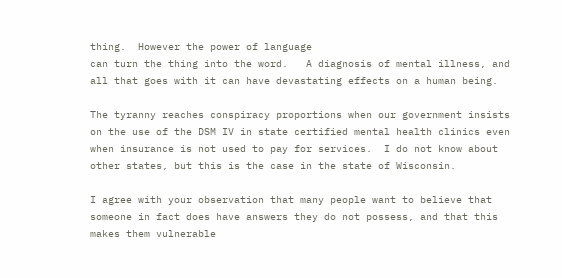thing.  However the power of language
can turn the thing into the word.   A diagnosis of mental illness, and
all that goes with it can have devastating effects on a human being.

The tyranny reaches conspiracy proportions when our government insists
on the use of the DSM IV in state certified mental health clinics even
when insurance is not used to pay for services.  I do not know about
other states, but this is the case in the state of Wisconsin.

I agree with your observation that many people want to believe that
someone in fact does have answers they do not possess, and that this
makes them vulnerable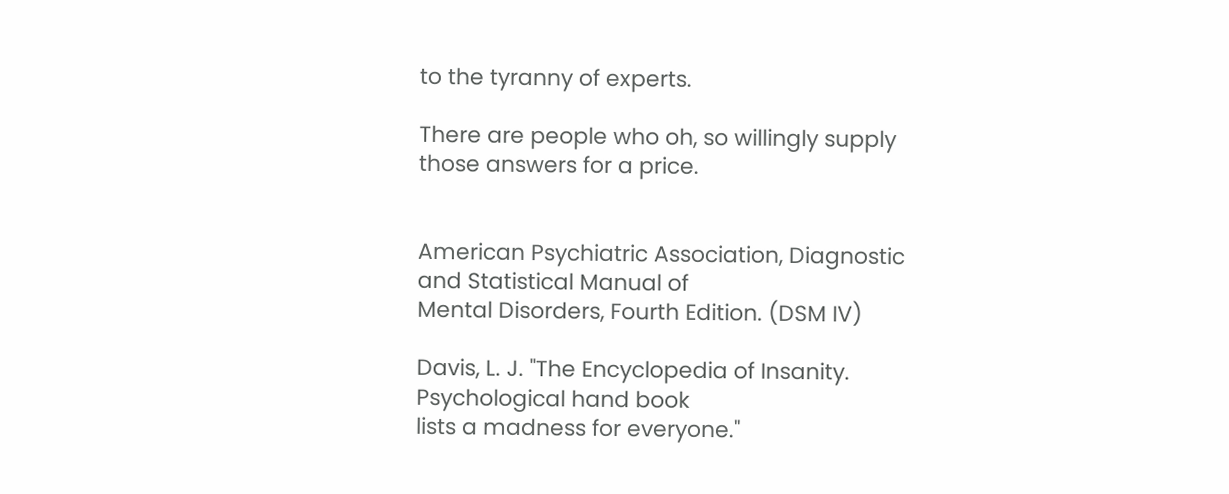to the tyranny of experts.

There are people who oh, so willingly supply those answers for a price.


American Psychiatric Association, Diagnostic and Statistical Manual of
Mental Disorders, Fourth Edition. (DSM IV)

Davis, L. J. "The Encyclopedia of Insanity.  Psychological hand book
lists a madness for everyone."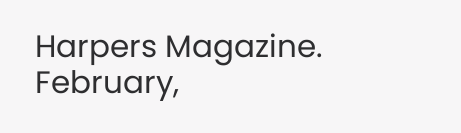Harpers Magazine. February,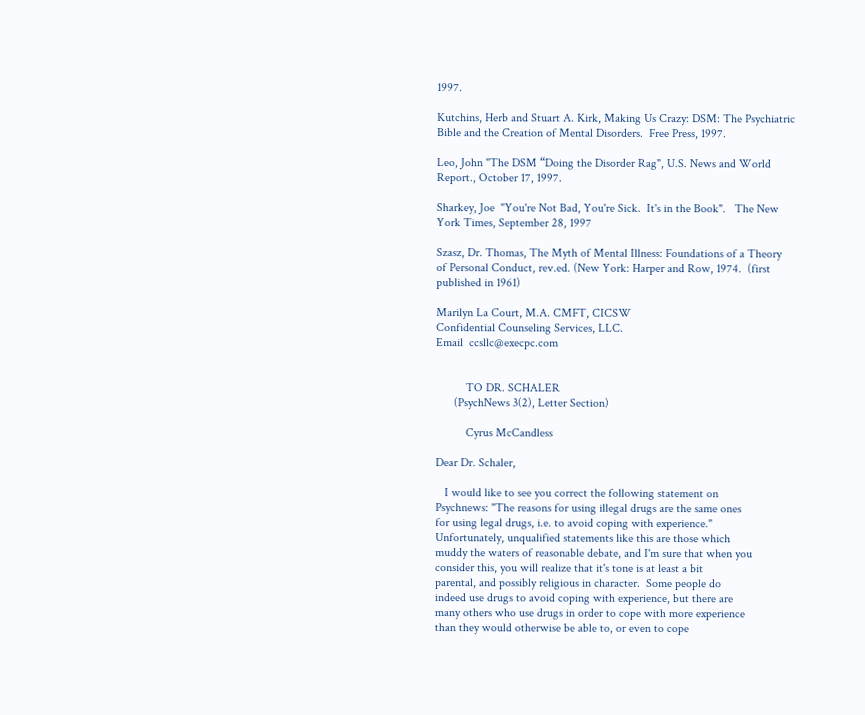1997.

Kutchins, Herb and Stuart A. Kirk, Making Us Crazy: DSM: The Psychiatric
Bible and the Creation of Mental Disorders.  Free Press, 1997.

Leo, John "The DSM “Doing the Disorder Rag", U.S. News and World
Report., October 17, 1997.

Sharkey, Joe  "You're Not Bad, You're Sick.  It's in the Book".   The New
York Times, September 28, 1997

Szasz, Dr. Thomas, The Myth of Mental Illness: Foundations of a Theory
of Personal Conduct, rev.ed. (New York: Harper and Row, 1974.  (first
published in 1961)

Marilyn La Court, M.A. CMFT, CICSW
Confidential Counseling Services, LLC.
Email  ccsllc@execpc.com


          TO DR. SCHALER
      (PsychNews 3(2), Letter Section)

          Cyrus McCandless

Dear Dr. Schaler,

   I would like to see you correct the following statement on
Psychnews: "The reasons for using illegal drugs are the same ones
for using legal drugs, i.e. to avoid coping with experience."
Unfortunately, unqualified statements like this are those which
muddy the waters of reasonable debate, and I'm sure that when you
consider this, you will realize that it's tone is at least a bit
parental, and possibly religious in character.  Some people do
indeed use drugs to avoid coping with experience, but there are
many others who use drugs in order to cope with more experience
than they would otherwise be able to, or even to cope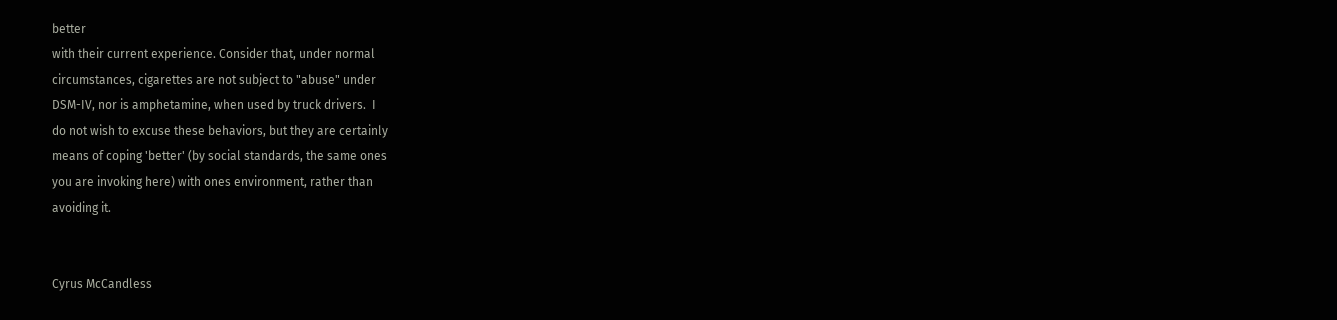better
with their current experience. Consider that, under normal
circumstances, cigarettes are not subject to "abuse" under
DSM-IV, nor is amphetamine, when used by truck drivers.  I
do not wish to excuse these behaviors, but they are certainly
means of coping 'better' (by social standards, the same ones
you are invoking here) with ones environment, rather than
avoiding it.


Cyrus McCandless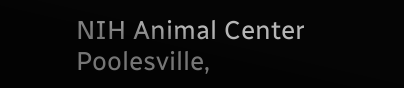NIH Animal Center
Poolesville,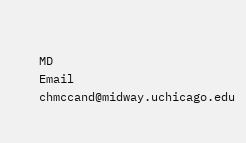MD
Email chmccand@midway.uchicago.edu